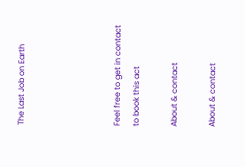The Last Job on Earth




Feel free to get in contact to book this act

About & contact

About & contact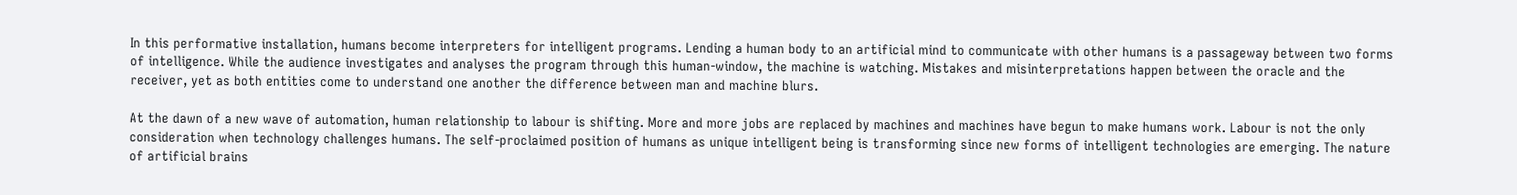In this performative installation, humans become interpreters for intelligent programs. Lending a human body to an artificial mind to communicate with other humans is a passageway between two forms of intelligence. While the audience investigates and analyses the program through this human-window, the machine is watching. Mistakes and misinterpretations happen between the oracle and the receiver, yet as both entities come to understand one another the difference between man and machine blurs.

At the dawn of a new wave of automation, human relationship to labour is shifting. More and more jobs are replaced by machines and machines have begun to make humans work. Labour is not the only consideration when technology challenges humans. The self-proclaimed position of humans as unique intelligent being is transforming since new forms of intelligent technologies are emerging. The nature of artificial brains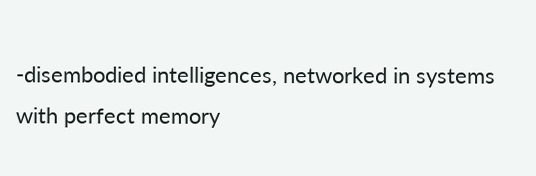-disembodied intelligences, networked in systems with perfect memory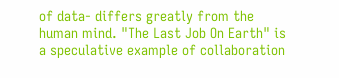of data- differs greatly from the human mind. "The Last Job On Earth" is a speculative example of collaboration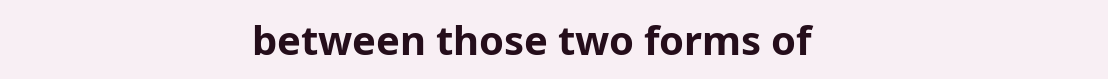between those two forms of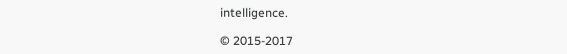intelligence.

© 2015-2017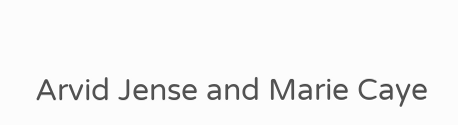Arvid Jense and Marie Caye